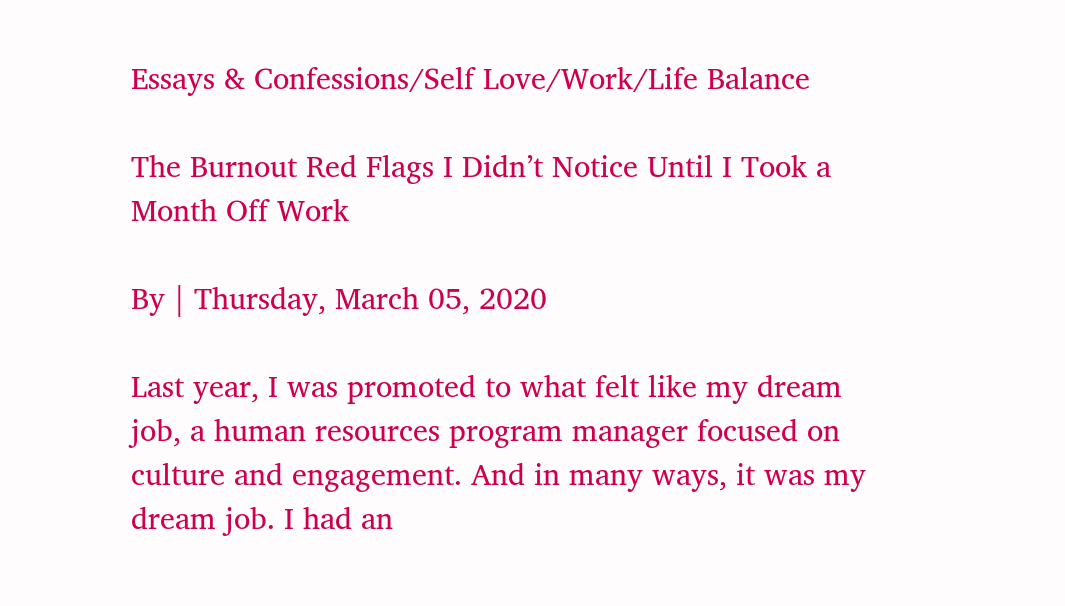Essays & Confessions/Self Love/Work/Life Balance

The Burnout Red Flags I Didn’t Notice Until I Took a Month Off Work

By | Thursday, March 05, 2020

Last year, I was promoted to what felt like my dream job, a human resources program manager focused on culture and engagement. And in many ways, it was my dream job. I had an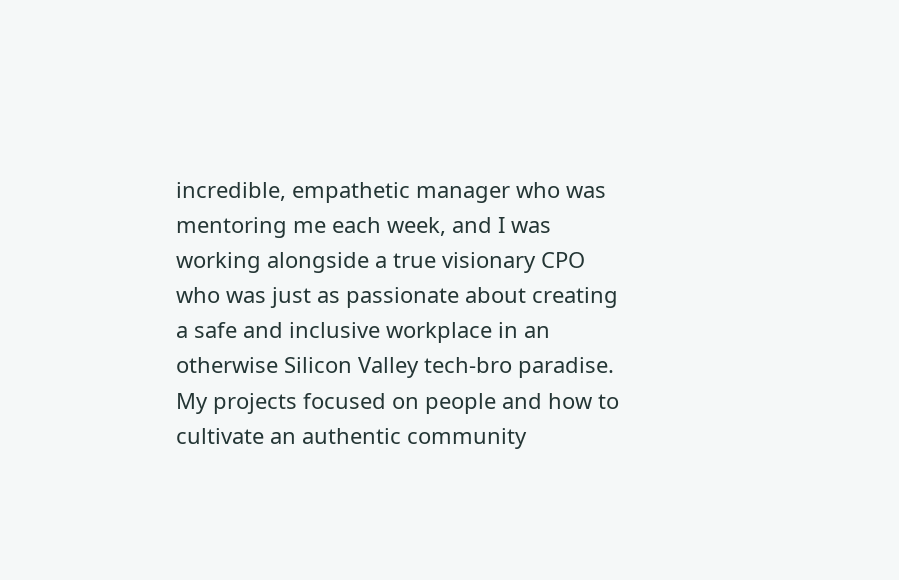incredible, empathetic manager who was mentoring me each week, and I was working alongside a true visionary CPO who was just as passionate about creating a safe and inclusive workplace in an otherwise Silicon Valley tech-bro paradise. My projects focused on people and how to cultivate an authentic community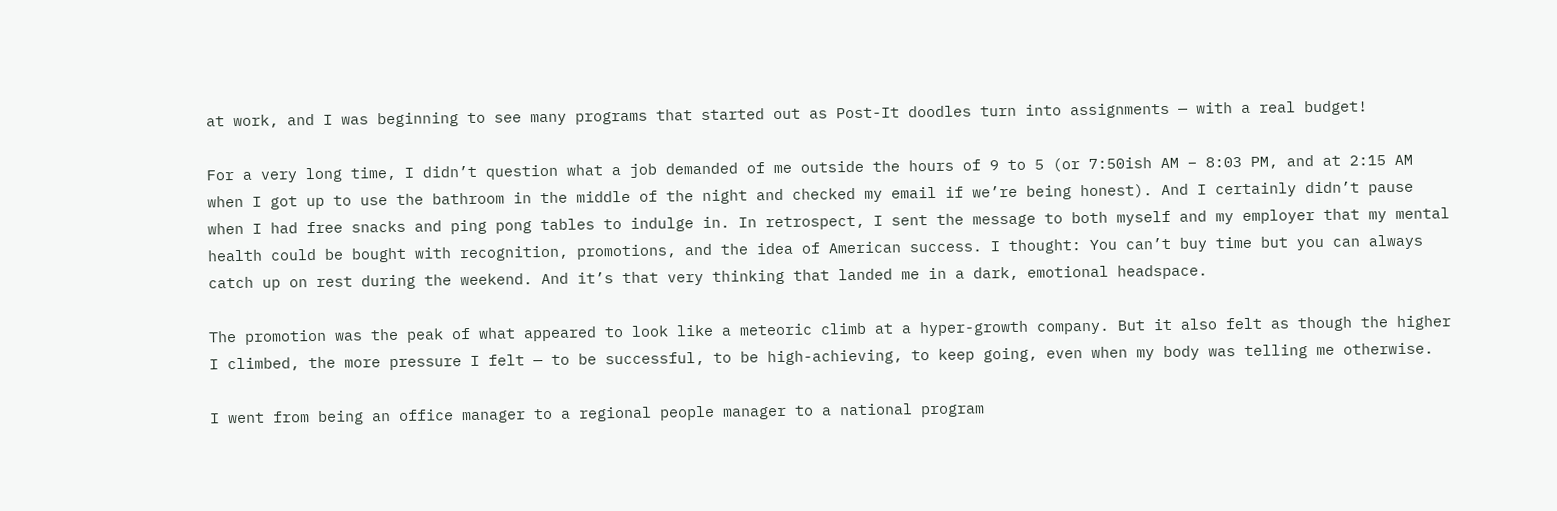at work, and I was beginning to see many programs that started out as Post-It doodles turn into assignments — with a real budget!

For a very long time, I didn’t question what a job demanded of me outside the hours of 9 to 5 (or 7:50ish AM – 8:03 PM, and at 2:15 AM when I got up to use the bathroom in the middle of the night and checked my email if we’re being honest). And I certainly didn’t pause when I had free snacks and ping pong tables to indulge in. In retrospect, I sent the message to both myself and my employer that my mental health could be bought with recognition, promotions, and the idea of American success. I thought: You can’t buy time but you can always catch up on rest during the weekend. And it’s that very thinking that landed me in a dark, emotional headspace.

The promotion was the peak of what appeared to look like a meteoric climb at a hyper-growth company. But it also felt as though the higher I climbed, the more pressure I felt — to be successful, to be high-achieving, to keep going, even when my body was telling me otherwise.

I went from being an office manager to a regional people manager to a national program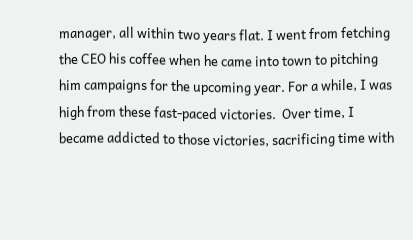manager, all within two years flat. I went from fetching the CEO his coffee when he came into town to pitching him campaigns for the upcoming year. For a while, I was high from these fast-paced victories.  Over time, I became addicted to those victories, sacrificing time with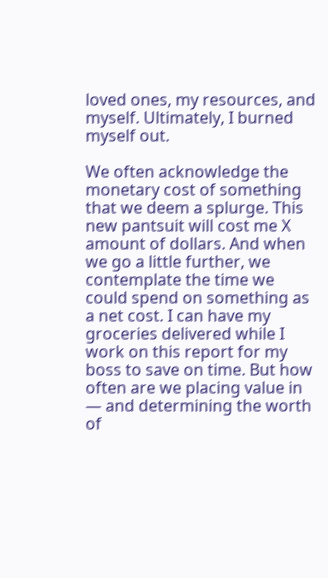loved ones, my resources, and myself. Ultimately, I burned myself out.

We often acknowledge the monetary cost of something that we deem a splurge. This new pantsuit will cost me X amount of dollars. And when we go a little further, we contemplate the time we could spend on something as a net cost. I can have my groceries delivered while I work on this report for my boss to save on time. But how often are we placing value in — and determining the worth of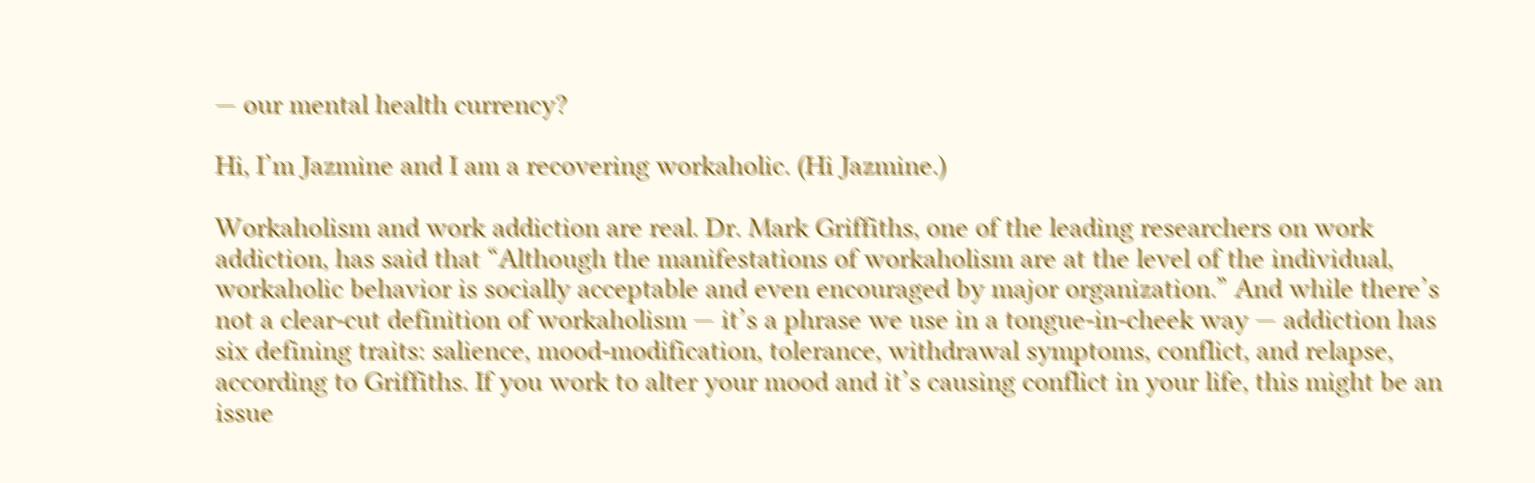— our mental health currency?

Hi, I’m Jazmine and I am a recovering workaholic. (Hi Jazmine.)

Workaholism and work addiction are real. Dr. Mark Griffiths, one of the leading researchers on work addiction, has said that “Although the manifestations of workaholism are at the level of the individual, workaholic behavior is socially acceptable and even encouraged by major organization.” And while there’s not a clear-cut definition of workaholism — it’s a phrase we use in a tongue-in-cheek way — addiction has six defining traits: salience, mood-modification, tolerance, withdrawal symptoms, conflict, and relapse, according to Griffiths. If you work to alter your mood and it’s causing conflict in your life, this might be an issue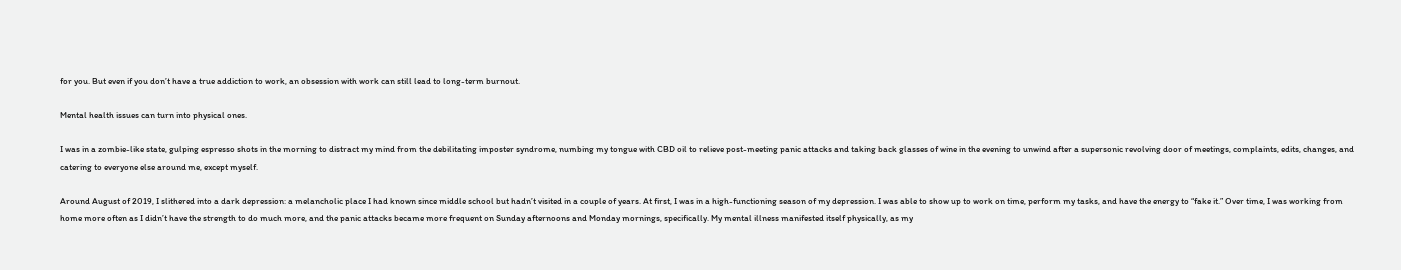for you. But even if you don’t have a true addiction to work, an obsession with work can still lead to long-term burnout.

Mental health issues can turn into physical ones.

I was in a zombie-like state, gulping espresso shots in the morning to distract my mind from the debilitating imposter syndrome, numbing my tongue with CBD oil to relieve post-meeting panic attacks and taking back glasses of wine in the evening to unwind after a supersonic revolving door of meetings, complaints, edits, changes, and catering to everyone else around me, except myself.

Around August of 2019, I slithered into a dark depression: a melancholic place I had known since middle school but hadn’t visited in a couple of years. At first, I was in a high-functioning season of my depression. I was able to show up to work on time, perform my tasks, and have the energy to “fake it.” Over time, I was working from home more often as I didn’t have the strength to do much more, and the panic attacks became more frequent on Sunday afternoons and Monday mornings, specifically. My mental illness manifested itself physically, as my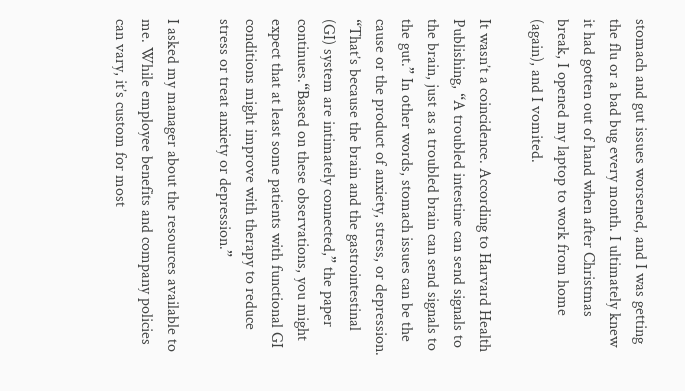stomach and gut issues worsened, and I was getting the flu or a bad bug every month. I ultimately knew it had gotten out of hand when after Christmas break, I opened my laptop to work from home (again), and I vomited.

It wasn’t a coincidence. According to Harvard Health Publishing, “A troubled intestine can send signals to the brain, just as a troubled brain can send signals to the gut.” In other words, stomach issues can be the cause or the product of anxiety, stress, or depression. “That’s because the brain and the gastrointestinal (GI) system are intimately connected,” the paper continues.“Based on these observations, you might expect that at least some patients with functional GI conditions might improve with therapy to reduce stress or treat anxiety or depression.”

I asked my manager about the resources available to me. While employee benefits and company policies can vary, it’s custom for most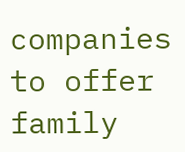companies to offer family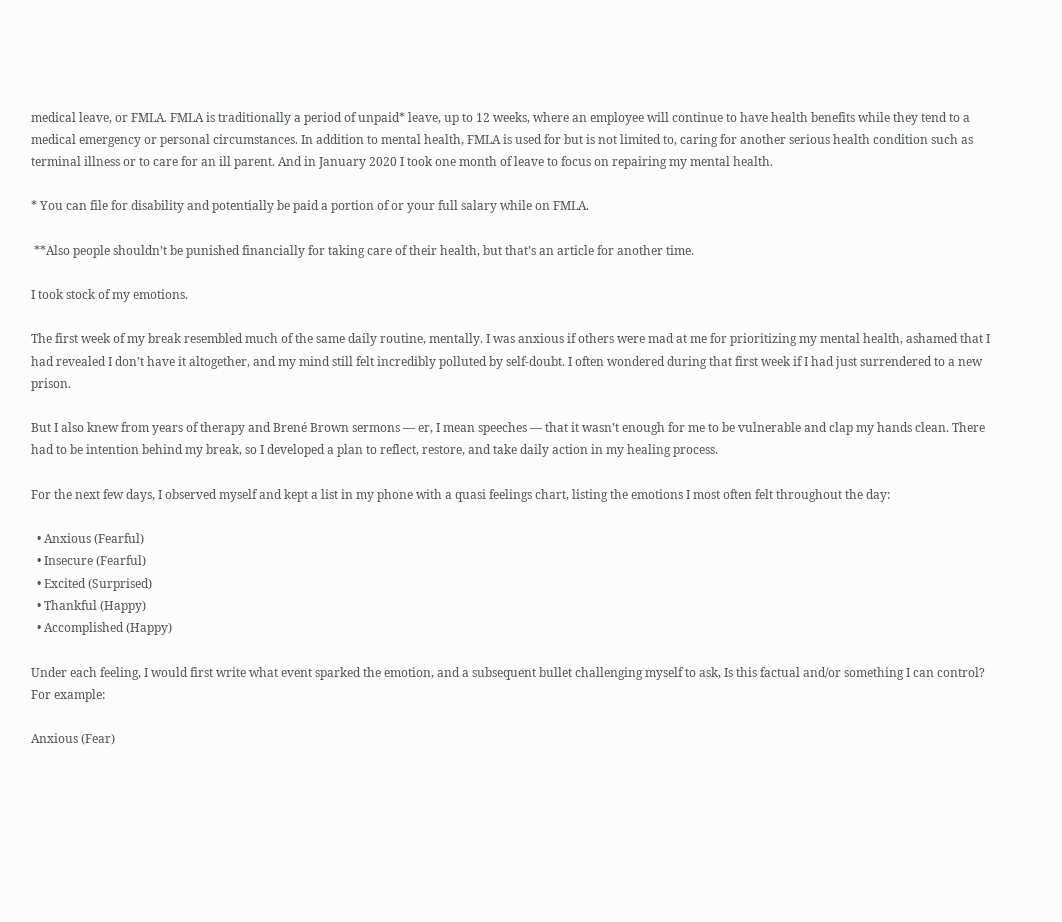medical leave, or FMLA. FMLA is traditionally a period of unpaid* leave, up to 12 weeks, where an employee will continue to have health benefits while they tend to a medical emergency or personal circumstances. In addition to mental health, FMLA is used for but is not limited to, caring for another serious health condition such as terminal illness or to care for an ill parent. And in January 2020 I took one month of leave to focus on repairing my mental health.

* You can file for disability and potentially be paid a portion of or your full salary while on FMLA.

 **Also people shouldn’t be punished financially for taking care of their health, but that’s an article for another time.

I took stock of my emotions.

The first week of my break resembled much of the same daily routine, mentally. I was anxious if others were mad at me for prioritizing my mental health, ashamed that I had revealed I don’t have it altogether, and my mind still felt incredibly polluted by self-doubt. I often wondered during that first week if I had just surrendered to a new prison.

But I also knew from years of therapy and Brené Brown sermons — er, I mean speeches — that it wasn’t enough for me to be vulnerable and clap my hands clean. There had to be intention behind my break, so I developed a plan to reflect, restore, and take daily action in my healing process.

For the next few days, I observed myself and kept a list in my phone with a quasi feelings chart, listing the emotions I most often felt throughout the day:

  • Anxious (Fearful)
  • Insecure (Fearful)
  • Excited (Surprised)
  • Thankful (Happy)
  • Accomplished (Happy)

Under each feeling, I would first write what event sparked the emotion, and a subsequent bullet challenging myself to ask, Is this factual and/or something I can control? For example:

Anxious (Fear)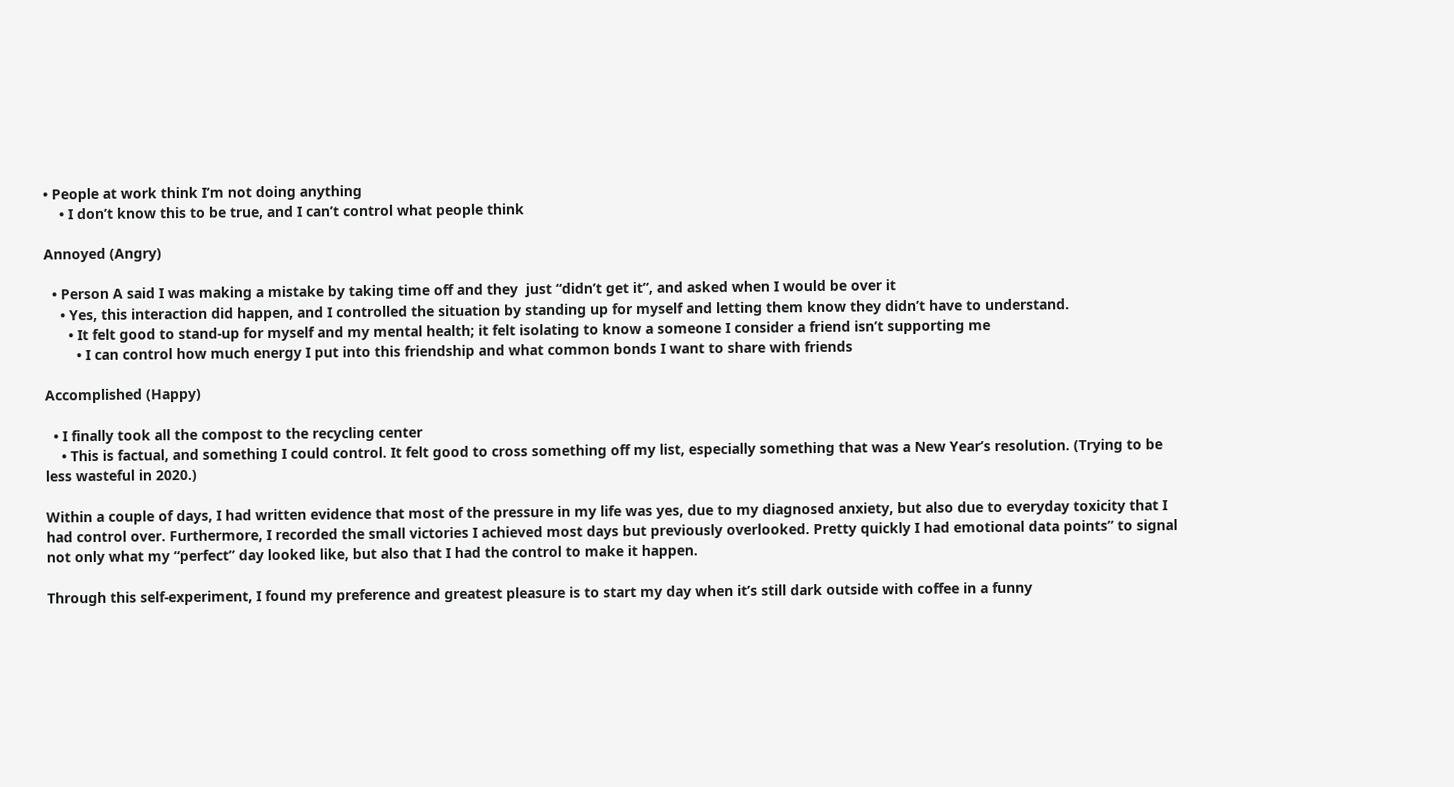• People at work think I’m not doing anything
    • I don’t know this to be true, and I can’t control what people think

Annoyed (Angry)

  • Person A said I was making a mistake by taking time off and they  just “didn’t get it”, and asked when I would be over it
    • Yes, this interaction did happen, and I controlled the situation by standing up for myself and letting them know they didn’t have to understand.
      • It felt good to stand-up for myself and my mental health; it felt isolating to know a someone I consider a friend isn’t supporting me
        • I can control how much energy I put into this friendship and what common bonds I want to share with friends

Accomplished (Happy)

  • I finally took all the compost to the recycling center
    • This is factual, and something I could control. It felt good to cross something off my list, especially something that was a New Year’s resolution. (Trying to be less wasteful in 2020.)

Within a couple of days, I had written evidence that most of the pressure in my life was yes, due to my diagnosed anxiety, but also due to everyday toxicity that I had control over. Furthermore, I recorded the small victories I achieved most days but previously overlooked. Pretty quickly I had emotional data points” to signal not only what my “perfect” day looked like, but also that I had the control to make it happen.

Through this self-experiment, I found my preference and greatest pleasure is to start my day when it’s still dark outside with coffee in a funny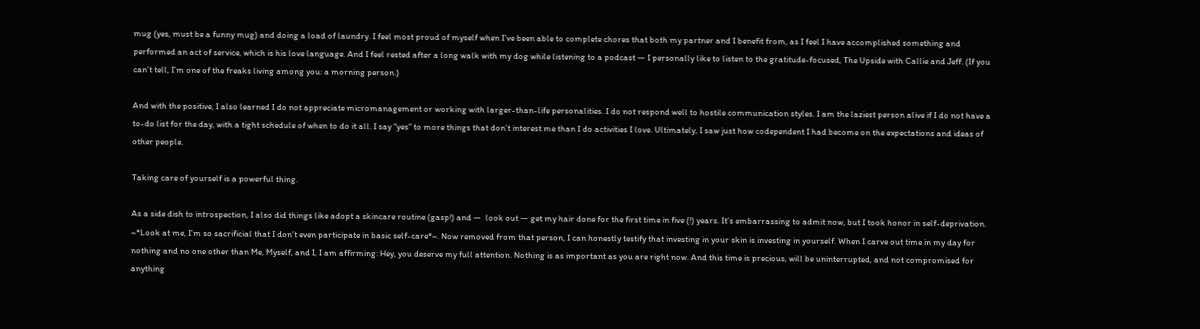mug (yes, must be a funny mug) and doing a load of laundry. I feel most proud of myself when I’ve been able to complete chores that both my partner and I benefit from, as I feel I have accomplished something and performed an act of service, which is his love language. And I feel rested after a long walk with my dog while listening to a podcast — I personally like to listen to the gratitude-focused, The Upside with Callie and Jeff. (If you can’t tell, I’m one of the freaks living among you: a morning person.)

And with the positive, I also learned I do not appreciate micromanagement or working with larger-than-life personalities. I do not respond well to hostile communication styles. I am the laziest person alive if I do not have a to-do list for the day, with a tight schedule of when to do it all. I say “yes” to more things that don’t interest me than I do activities I love. Ultimately, I saw just how codependent I had become on the expectations and ideas of other people.

Taking care of yourself is a powerful thing.

As a side dish to introspection, I also did things like adopt a skincare routine (gasp!) and —  look out — get my hair done for the first time in five (!) years. It’s embarrassing to admit now, but I took honor in self-deprivation. ~*Look at me, I’m so sacrificial that I don’t even participate in basic self-care*~. Now removed from that person, I can honestly testify that investing in your skin is investing in yourself. When I carve out time in my day for nothing and no one other than Me, Myself, and I, I am affirming: Hey, you deserve my full attention. Nothing is as important as you are right now. And this time is precious, will be uninterrupted, and not compromised for anything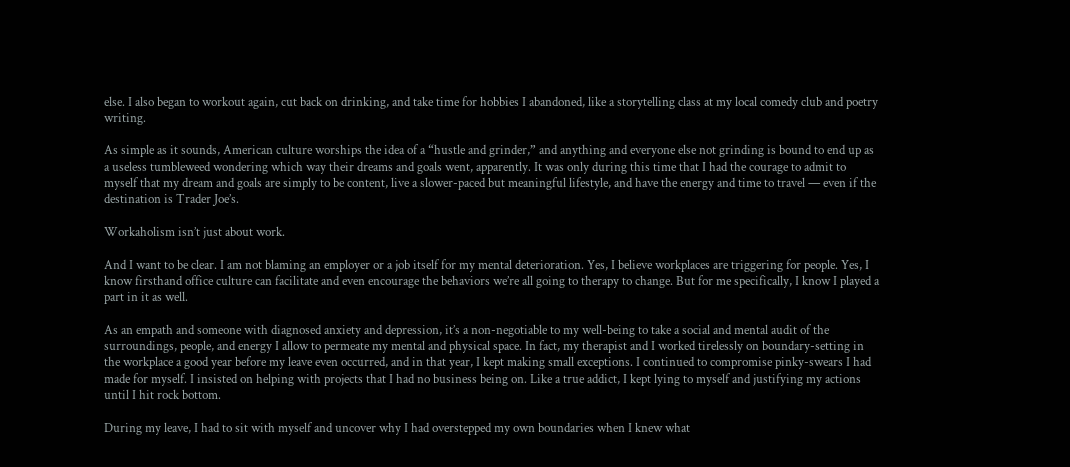else. I also began to workout again, cut back on drinking, and take time for hobbies I abandoned, like a storytelling class at my local comedy club and poetry writing.

As simple as it sounds, American culture worships the idea of a “hustle and grinder,” and anything and everyone else not grinding is bound to end up as a useless tumbleweed wondering which way their dreams and goals went, apparently. It was only during this time that I had the courage to admit to myself that my dream and goals are simply to be content, live a slower-paced but meaningful lifestyle, and have the energy and time to travel — even if the destination is Trader Joe’s.

Workaholism isn’t just about work.

And I want to be clear. I am not blaming an employer or a job itself for my mental deterioration. Yes, I believe workplaces are triggering for people. Yes, I know firsthand office culture can facilitate and even encourage the behaviors we’re all going to therapy to change. But for me specifically, I know I played a part in it as well.

As an empath and someone with diagnosed anxiety and depression, it’s a non-negotiable to my well-being to take a social and mental audit of the surroundings, people, and energy I allow to permeate my mental and physical space. In fact, my therapist and I worked tirelessly on boundary-setting in the workplace a good year before my leave even occurred, and in that year, I kept making small exceptions. I continued to compromise pinky-swears I had made for myself. I insisted on helping with projects that I had no business being on. Like a true addict, I kept lying to myself and justifying my actions until I hit rock bottom.

During my leave, I had to sit with myself and uncover why I had overstepped my own boundaries when I knew what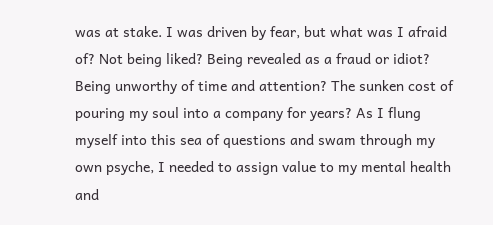was at stake. I was driven by fear, but what was I afraid of? Not being liked? Being revealed as a fraud or idiot? Being unworthy of time and attention? The sunken cost of pouring my soul into a company for years? As I flung myself into this sea of questions and swam through my own psyche, I needed to assign value to my mental health and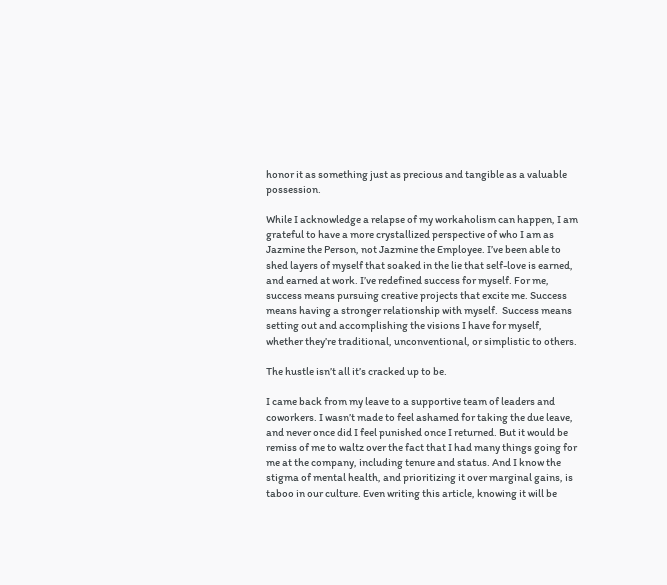honor it as something just as precious and tangible as a valuable possession.

While I acknowledge a relapse of my workaholism can happen, I am grateful to have a more crystallized perspective of who I am as Jazmine the Person, not Jazmine the Employee. I’ve been able to shed layers of myself that soaked in the lie that self-love is earned, and earned at work. I’ve redefined success for myself. For me, success means pursuing creative projects that excite me. Success means having a stronger relationship with myself.  Success means setting out and accomplishing the visions I have for myself, whether they’re traditional, unconventional, or simplistic to others.

The hustle isn’t all it’s cracked up to be.

I came back from my leave to a supportive team of leaders and coworkers. I wasn’t made to feel ashamed for taking the due leave, and never once did I feel punished once I returned. But it would be remiss of me to waltz over the fact that I had many things going for me at the company, including tenure and status. And I know the stigma of mental health, and prioritizing it over marginal gains, is taboo in our culture. Even writing this article, knowing it will be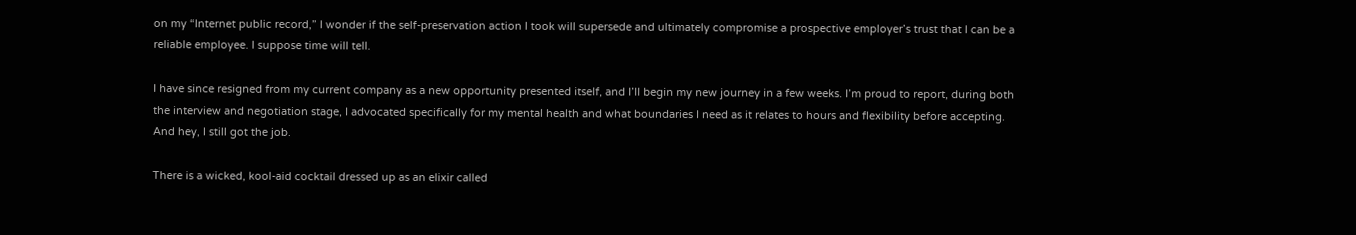on my “Internet public record,” I wonder if the self-preservation action I took will supersede and ultimately compromise a prospective employer’s trust that I can be a reliable employee. I suppose time will tell.

I have since resigned from my current company as a new opportunity presented itself, and I’ll begin my new journey in a few weeks. I’m proud to report, during both the interview and negotiation stage, I advocated specifically for my mental health and what boundaries I need as it relates to hours and flexibility before accepting. And hey, I still got the job.

There is a wicked, kool-aid cocktail dressed up as an elixir called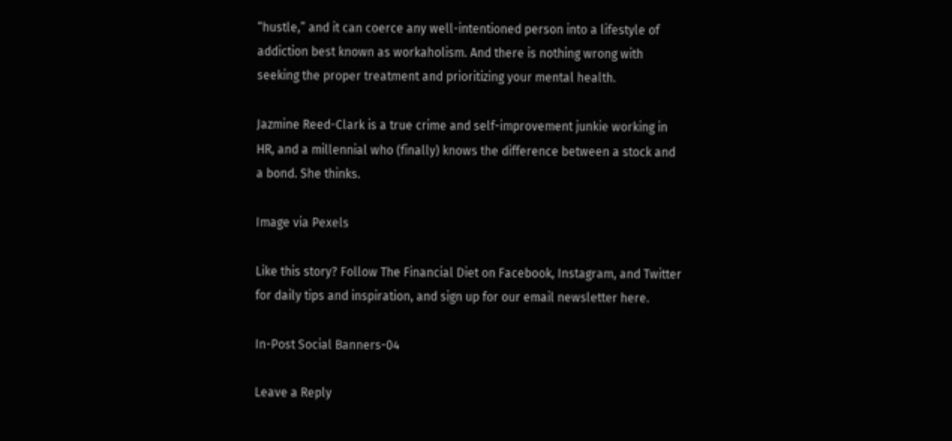“hustle,” and it can coerce any well-intentioned person into a lifestyle of addiction best known as workaholism. And there is nothing wrong with seeking the proper treatment and prioritizing your mental health.

Jazmine Reed-Clark is a true crime and self-improvement junkie working in HR, and a millennial who (finally) knows the difference between a stock and a bond. She thinks.

Image via Pexels

Like this story? Follow The Financial Diet on Facebook, Instagram, and Twitter for daily tips and inspiration, and sign up for our email newsletter here.

In-Post Social Banners-04

Leave a Reply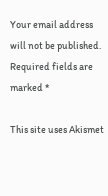Your email address will not be published. Required fields are marked *

This site uses Akismet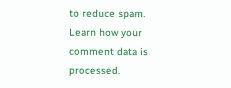to reduce spam. Learn how your comment data is processed.